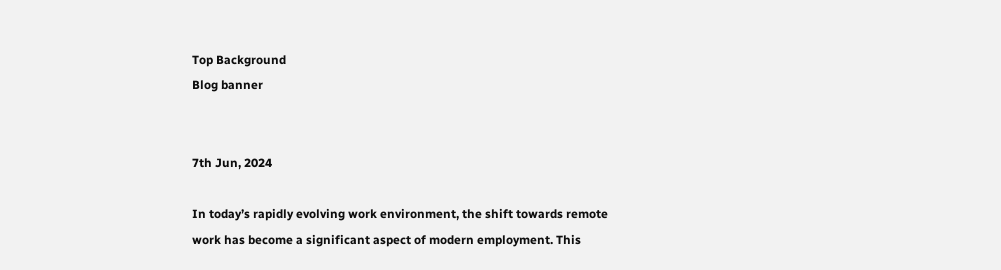Top Background
Blog banner


7th Jun, 2024

In today’s rapidly evolving work environment, the shift towards remote work has become a significant aspect of modern employment. This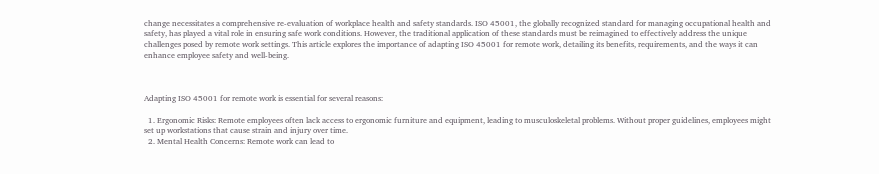change necessitates a comprehensive re-evaluation of workplace health and safety standards. ISO 45001, the globally recognized standard for managing occupational health and safety, has played a vital role in ensuring safe work conditions. However, the traditional application of these standards must be reimagined to effectively address the unique challenges posed by remote work settings. This article explores the importance of adapting ISO 45001 for remote work, detailing its benefits, requirements, and the ways it can enhance employee safety and well-being.



Adapting ISO 45001 for remote work is essential for several reasons:

  1. Ergonomic Risks: Remote employees often lack access to ergonomic furniture and equipment, leading to musculoskeletal problems. Without proper guidelines, employees might set up workstations that cause strain and injury over time.
  2. Mental Health Concerns: Remote work can lead to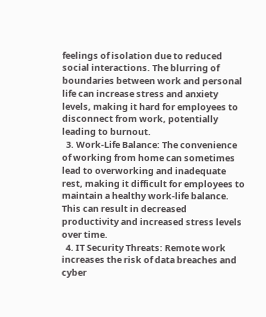feelings of isolation due to reduced social interactions. The blurring of boundaries between work and personal life can increase stress and anxiety levels, making it hard for employees to disconnect from work, potentially leading to burnout.
  3. Work-Life Balance: The convenience of working from home can sometimes lead to overworking and inadequate rest, making it difficult for employees to maintain a healthy work-life balance. This can result in decreased productivity and increased stress levels over time.
  4. IT Security Threats: Remote work increases the risk of data breaches and cyber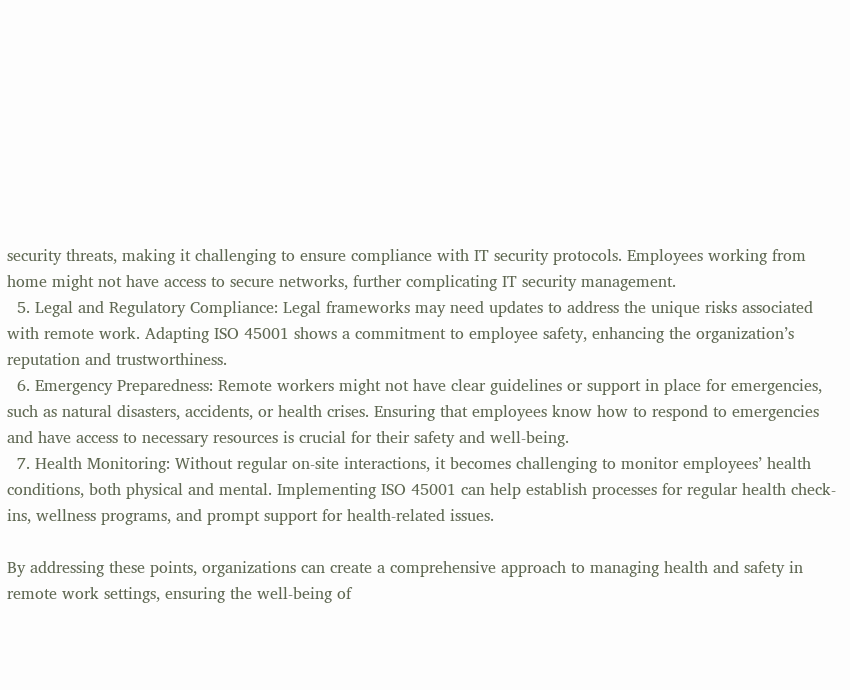security threats, making it challenging to ensure compliance with IT security protocols. Employees working from home might not have access to secure networks, further complicating IT security management.
  5. Legal and Regulatory Compliance: Legal frameworks may need updates to address the unique risks associated with remote work. Adapting ISO 45001 shows a commitment to employee safety, enhancing the organization’s reputation and trustworthiness.
  6. Emergency Preparedness: Remote workers might not have clear guidelines or support in place for emergencies, such as natural disasters, accidents, or health crises. Ensuring that employees know how to respond to emergencies and have access to necessary resources is crucial for their safety and well-being.
  7. Health Monitoring: Without regular on-site interactions, it becomes challenging to monitor employees’ health conditions, both physical and mental. Implementing ISO 45001 can help establish processes for regular health check-ins, wellness programs, and prompt support for health-related issues.

By addressing these points, organizations can create a comprehensive approach to managing health and safety in remote work settings, ensuring the well-being of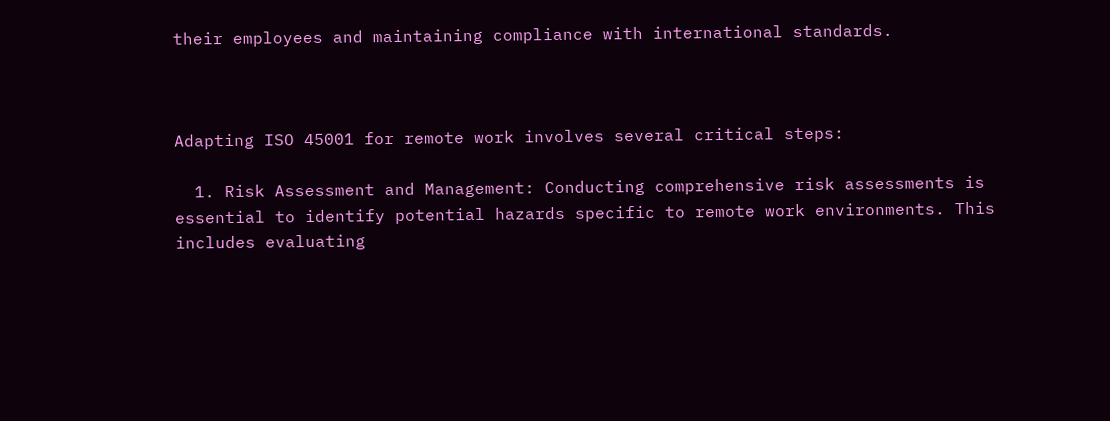their employees and maintaining compliance with international standards.



Adapting ISO 45001 for remote work involves several critical steps:

  1. Risk Assessment and Management: Conducting comprehensive risk assessments is essential to identify potential hazards specific to remote work environments. This includes evaluating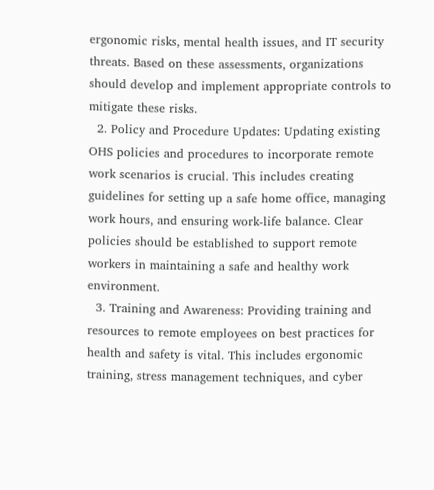ergonomic risks, mental health issues, and IT security threats. Based on these assessments, organizations should develop and implement appropriate controls to mitigate these risks.
  2. Policy and Procedure Updates: Updating existing OHS policies and procedures to incorporate remote work scenarios is crucial. This includes creating guidelines for setting up a safe home office, managing work hours, and ensuring work-life balance. Clear policies should be established to support remote workers in maintaining a safe and healthy work environment.
  3. Training and Awareness: Providing training and resources to remote employees on best practices for health and safety is vital. This includes ergonomic training, stress management techniques, and cyber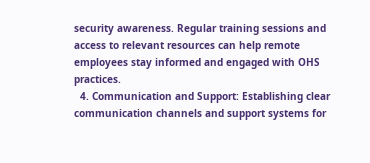security awareness. Regular training sessions and access to relevant resources can help remote employees stay informed and engaged with OHS practices.
  4. Communication and Support: Establishing clear communication channels and support systems for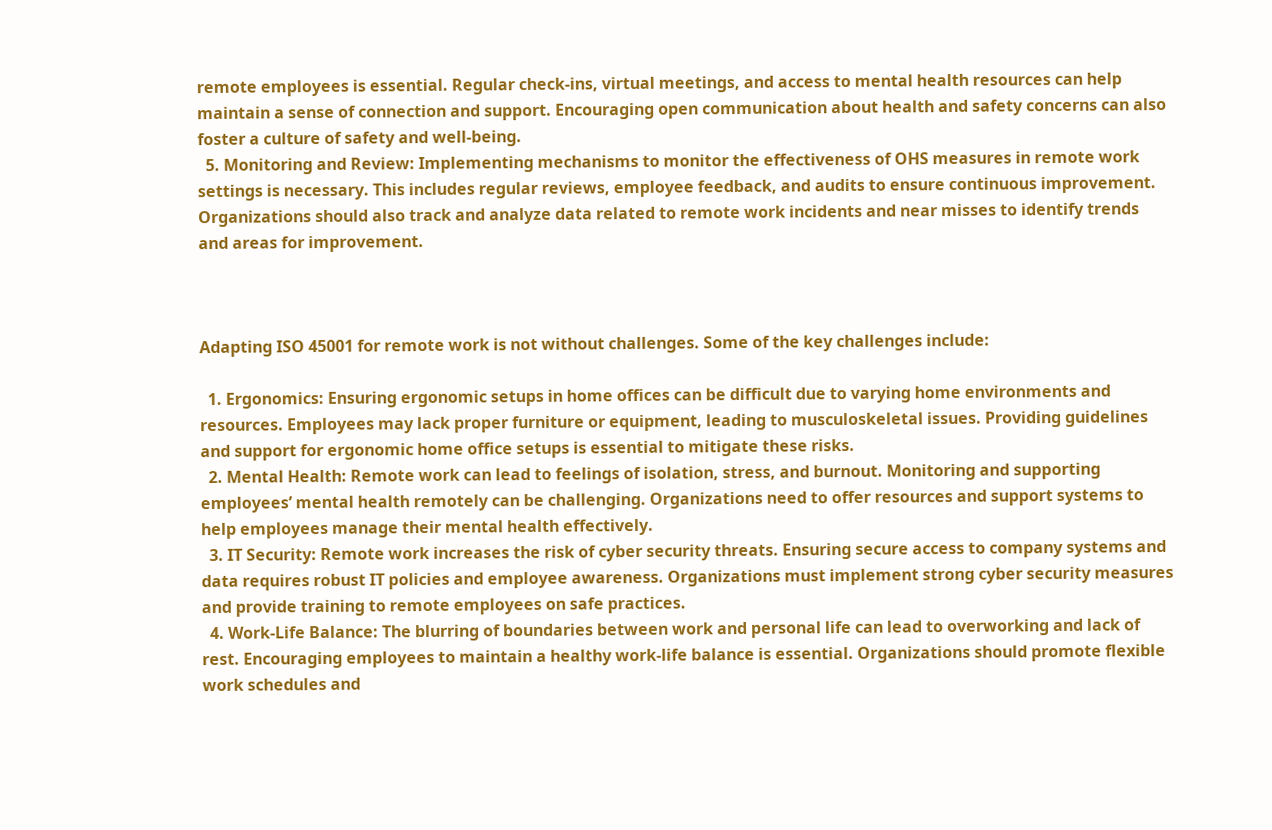remote employees is essential. Regular check-ins, virtual meetings, and access to mental health resources can help maintain a sense of connection and support. Encouraging open communication about health and safety concerns can also foster a culture of safety and well-being.
  5. Monitoring and Review: Implementing mechanisms to monitor the effectiveness of OHS measures in remote work settings is necessary. This includes regular reviews, employee feedback, and audits to ensure continuous improvement. Organizations should also track and analyze data related to remote work incidents and near misses to identify trends and areas for improvement.



Adapting ISO 45001 for remote work is not without challenges. Some of the key challenges include:

  1. Ergonomics: Ensuring ergonomic setups in home offices can be difficult due to varying home environments and resources. Employees may lack proper furniture or equipment, leading to musculoskeletal issues. Providing guidelines and support for ergonomic home office setups is essential to mitigate these risks.
  2. Mental Health: Remote work can lead to feelings of isolation, stress, and burnout. Monitoring and supporting employees’ mental health remotely can be challenging. Organizations need to offer resources and support systems to help employees manage their mental health effectively.
  3. IT Security: Remote work increases the risk of cyber security threats. Ensuring secure access to company systems and data requires robust IT policies and employee awareness. Organizations must implement strong cyber security measures and provide training to remote employees on safe practices.
  4. Work-Life Balance: The blurring of boundaries between work and personal life can lead to overworking and lack of rest. Encouraging employees to maintain a healthy work-life balance is essential. Organizations should promote flexible work schedules and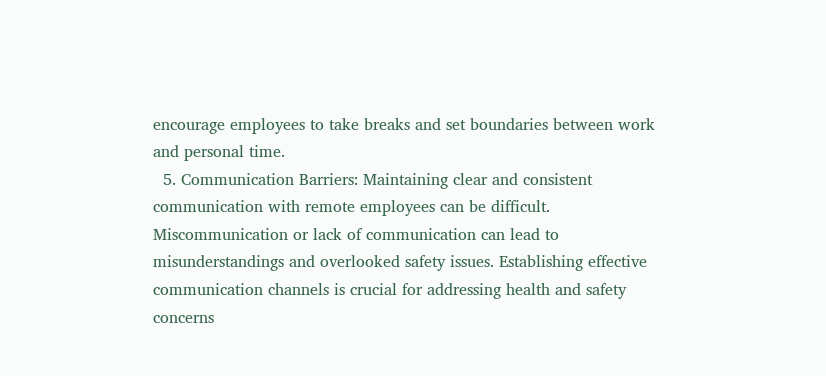encourage employees to take breaks and set boundaries between work and personal time.
  5. Communication Barriers: Maintaining clear and consistent communication with remote employees can be difficult. Miscommunication or lack of communication can lead to misunderstandings and overlooked safety issues. Establishing effective communication channels is crucial for addressing health and safety concerns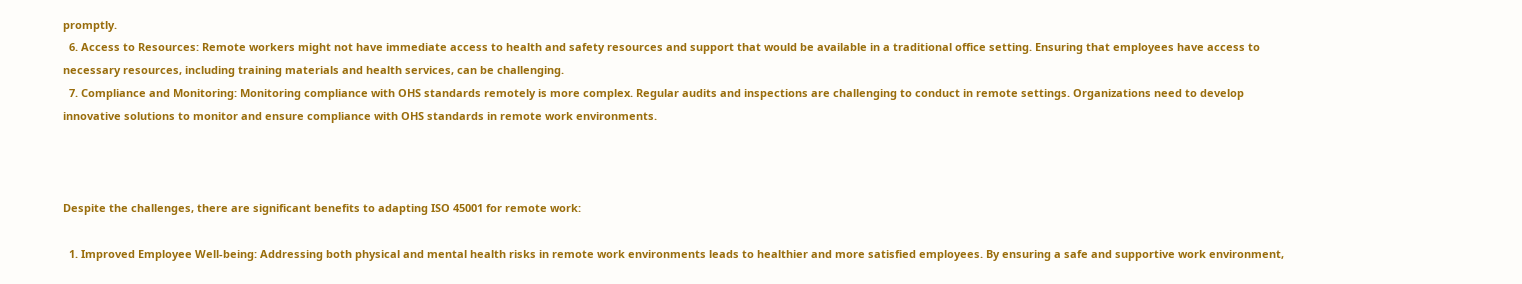promptly.
  6. Access to Resources: Remote workers might not have immediate access to health and safety resources and support that would be available in a traditional office setting. Ensuring that employees have access to necessary resources, including training materials and health services, can be challenging.
  7. Compliance and Monitoring: Monitoring compliance with OHS standards remotely is more complex. Regular audits and inspections are challenging to conduct in remote settings. Organizations need to develop innovative solutions to monitor and ensure compliance with OHS standards in remote work environments.



Despite the challenges, there are significant benefits to adapting ISO 45001 for remote work:

  1. Improved Employee Well-being: Addressing both physical and mental health risks in remote work environments leads to healthier and more satisfied employees. By ensuring a safe and supportive work environment,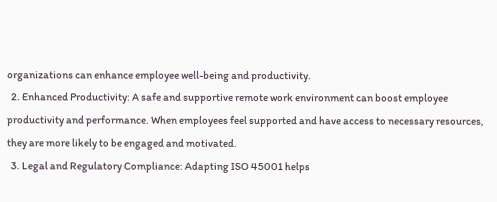organizations can enhance employee well-being and productivity.
  2. Enhanced Productivity: A safe and supportive remote work environment can boost employee productivity and performance. When employees feel supported and have access to necessary resources, they are more likely to be engaged and motivated.
  3. Legal and Regulatory Compliance: Adapting ISO 45001 helps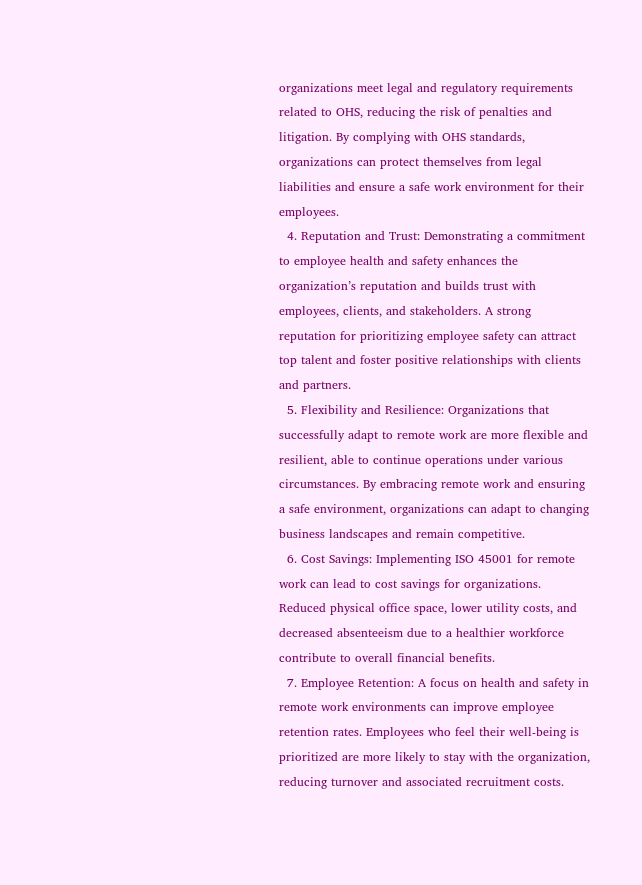organizations meet legal and regulatory requirements related to OHS, reducing the risk of penalties and litigation. By complying with OHS standards, organizations can protect themselves from legal liabilities and ensure a safe work environment for their employees.
  4. Reputation and Trust: Demonstrating a commitment to employee health and safety enhances the organization’s reputation and builds trust with employees, clients, and stakeholders. A strong reputation for prioritizing employee safety can attract top talent and foster positive relationships with clients and partners.
  5. Flexibility and Resilience: Organizations that successfully adapt to remote work are more flexible and resilient, able to continue operations under various circumstances. By embracing remote work and ensuring a safe environment, organizations can adapt to changing business landscapes and remain competitive.
  6. Cost Savings: Implementing ISO 45001 for remote work can lead to cost savings for organizations. Reduced physical office space, lower utility costs, and decreased absenteeism due to a healthier workforce contribute to overall financial benefits.
  7. Employee Retention: A focus on health and safety in remote work environments can improve employee retention rates. Employees who feel their well-being is prioritized are more likely to stay with the organization, reducing turnover and associated recruitment costs.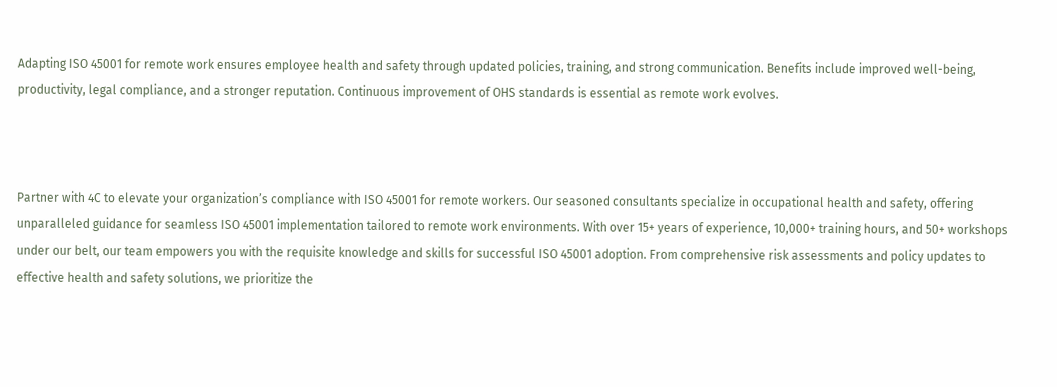Adapting ISO 45001 for remote work ensures employee health and safety through updated policies, training, and strong communication. Benefits include improved well-being, productivity, legal compliance, and a stronger reputation. Continuous improvement of OHS standards is essential as remote work evolves.



Partner with 4C to elevate your organization’s compliance with ISO 45001 for remote workers. Our seasoned consultants specialize in occupational health and safety, offering unparalleled guidance for seamless ISO 45001 implementation tailored to remote work environments. With over 15+ years of experience, 10,000+ training hours, and 50+ workshops under our belt, our team empowers you with the requisite knowledge and skills for successful ISO 45001 adoption. From comprehensive risk assessments and policy updates to effective health and safety solutions, we prioritize the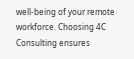well-being of your remote workforce. Choosing 4C Consulting ensures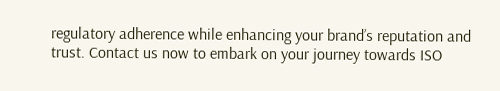regulatory adherence while enhancing your brand’s reputation and trust. Contact us now to embark on your journey towards ISO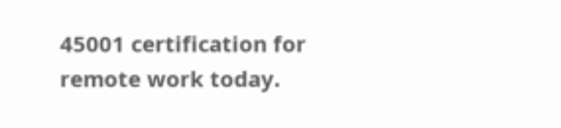45001 certification for remote work today.